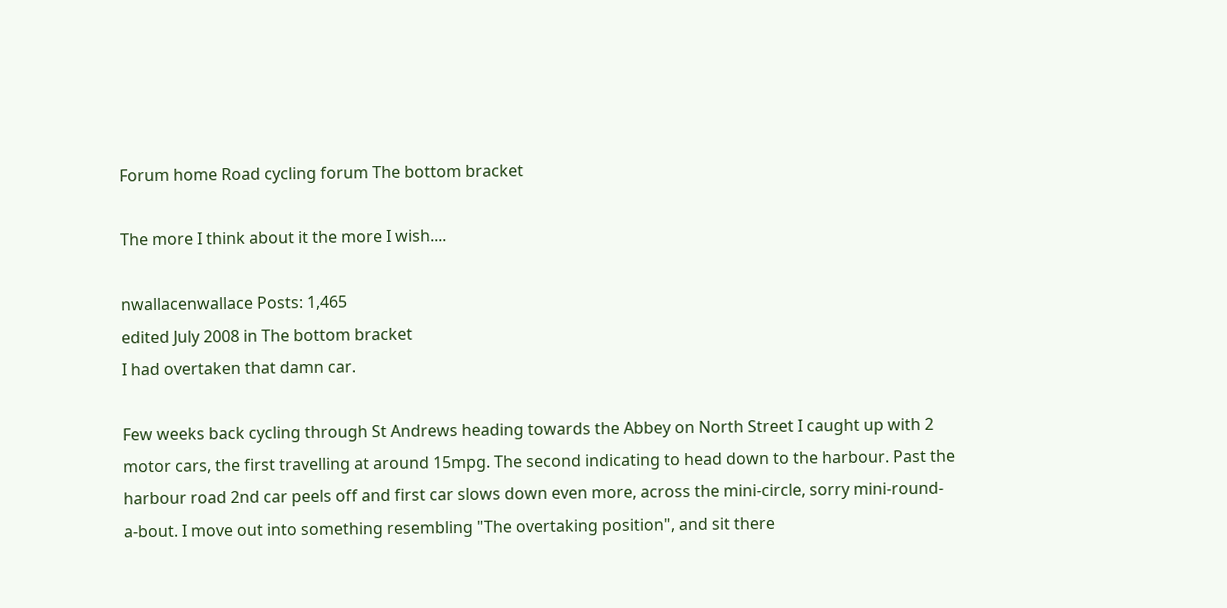Forum home Road cycling forum The bottom bracket

The more I think about it the more I wish....

nwallacenwallace Posts: 1,465
edited July 2008 in The bottom bracket
I had overtaken that damn car.

Few weeks back cycling through St Andrews heading towards the Abbey on North Street I caught up with 2 motor cars, the first travelling at around 15mpg. The second indicating to head down to the harbour. Past the harbour road 2nd car peels off and first car slows down even more, across the mini-circle, sorry mini-round-a-bout. I move out into something resembling "The overtaking position", and sit there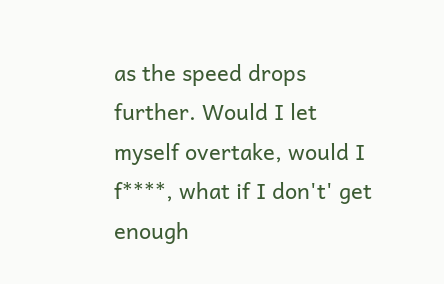as the speed drops further. Would I let myself overtake, would I f****, what if I don't' get enough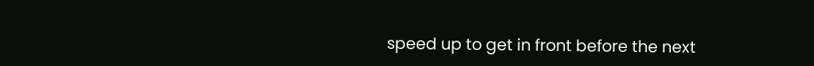speed up to get in front before the next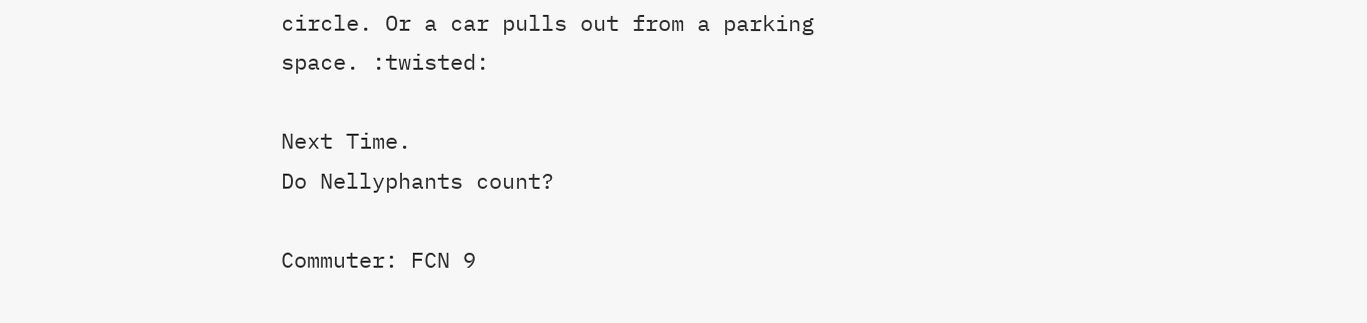circle. Or a car pulls out from a parking space. :twisted:

Next Time.
Do Nellyphants count?

Commuter: FCN 9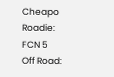Cheapo Roadie: FCN 5
Off Road: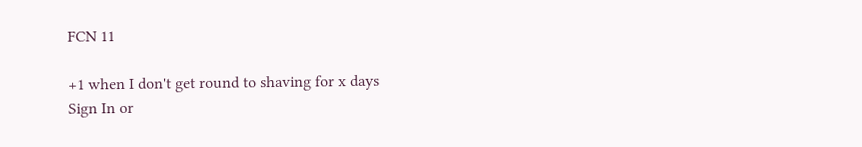FCN 11

+1 when I don't get round to shaving for x days
Sign In or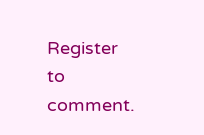Register to comment.